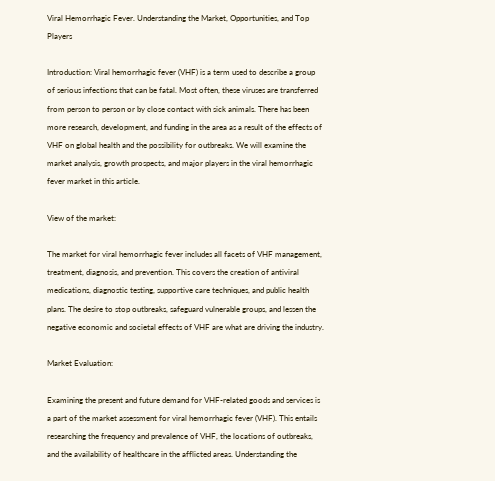Viral Hemorrhagic Fever. Understanding the Market, Opportunities, and Top Players

Introduction: Viral hemorrhagic fever (VHF) is a term used to describe a group of serious infections that can be fatal. Most often, these viruses are transferred from person to person or by close contact with sick animals. There has been more research, development, and funding in the area as a result of the effects of VHF on global health and the possibility for outbreaks. We will examine the market analysis, growth prospects, and major players in the viral hemorrhagic fever market in this article.

View of the market:

The market for viral hemorrhagic fever includes all facets of VHF management, treatment, diagnosis, and prevention. This covers the creation of antiviral medications, diagnostic testing, supportive care techniques, and public health plans. The desire to stop outbreaks, safeguard vulnerable groups, and lessen the negative economic and societal effects of VHF are what are driving the industry.

Market Evaluation:

Examining the present and future demand for VHF-related goods and services is a part of the market assessment for viral hemorrhagic fever (VHF). This entails researching the frequency and prevalence of VHF, the locations of outbreaks, and the availability of healthcare in the afflicted areas. Understanding the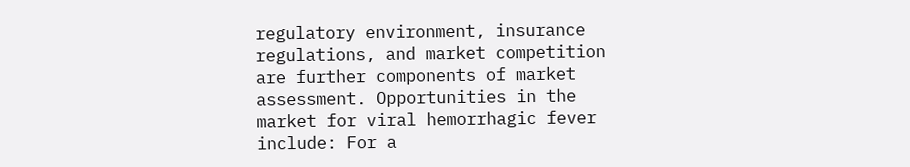regulatory environment, insurance regulations, and market competition are further components of market assessment. Opportunities in the market for viral hemorrhagic fever include: For a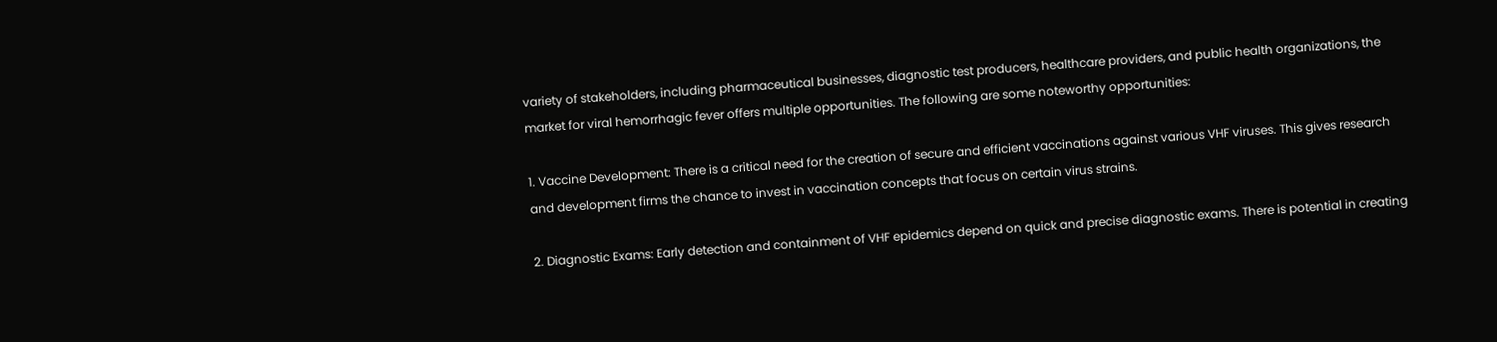variety of stakeholders, including pharmaceutical businesses, diagnostic test producers, healthcare providers, and public health organizations, the market for viral hemorrhagic fever offers multiple opportunities. The following are some noteworthy opportunities:

1. Vaccine Development: There is a critical need for the creation of secure and efficient vaccinations against various VHF viruses. This gives research and development firms the chance to invest in vaccination concepts that focus on certain virus strains.

2. Diagnostic Exams: Early detection and containment of VHF epidemics depend on quick and precise diagnostic exams. There is potential in creating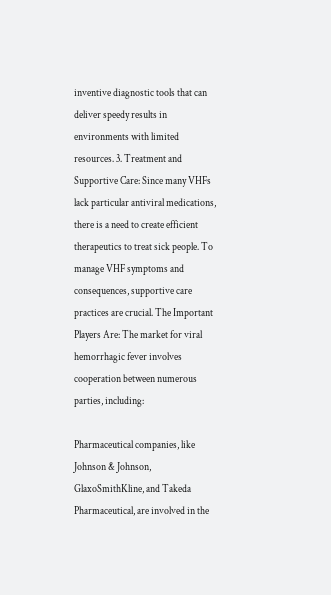inventive diagnostic tools that can deliver speedy results in environments with limited resources. 3. Treatment and Supportive Care: Since many VHFs lack particular antiviral medications, there is a need to create efficient therapeutics to treat sick people. To manage VHF symptoms and consequences, supportive care practices are crucial. The Important Players Are: The market for viral hemorrhagic fever involves cooperation between numerous parties, including:

Pharmaceutical companies, like Johnson & Johnson, GlaxoSmithKline, and Takeda Pharmaceutical, are involved in the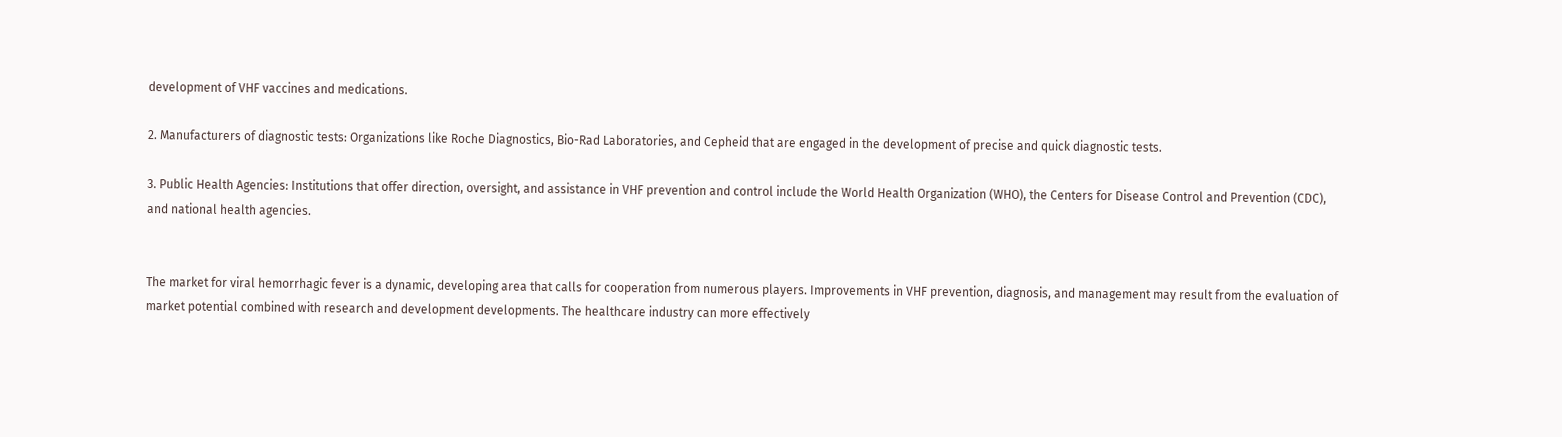development of VHF vaccines and medications.

2. Manufacturers of diagnostic tests: Organizations like Roche Diagnostics, Bio-Rad Laboratories, and Cepheid that are engaged in the development of precise and quick diagnostic tests.

3. Public Health Agencies: Institutions that offer direction, oversight, and assistance in VHF prevention and control include the World Health Organization (WHO), the Centers for Disease Control and Prevention (CDC), and national health agencies.


The market for viral hemorrhagic fever is a dynamic, developing area that calls for cooperation from numerous players. Improvements in VHF prevention, diagnosis, and management may result from the evaluation of market potential combined with research and development developments. The healthcare industry can more effectively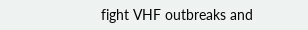fight VHF outbreaks and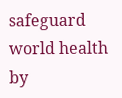safeguard world health by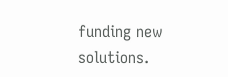funding new solutions.